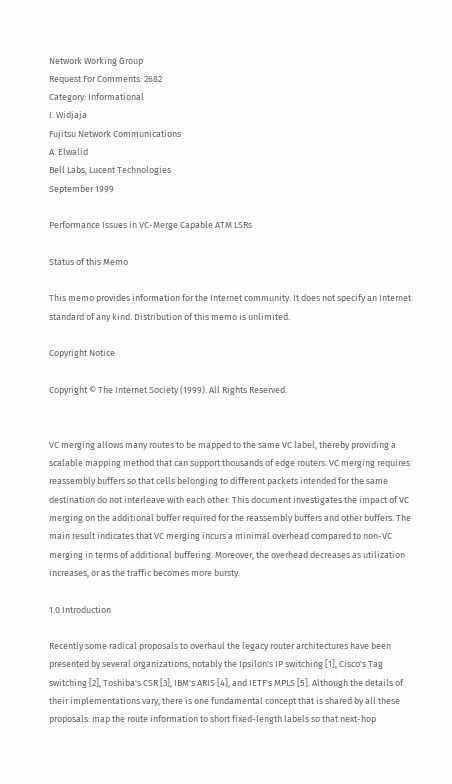Network Working Group
Request For Comments: 2682
Category: Informational
I. Widjaja
Fujitsu Network Communications
A. Elwalid
Bell Labs, Lucent Technologies
September 1999

Performance Issues in VC-Merge Capable ATM LSRs

Status of this Memo

This memo provides information for the Internet community. It does not specify an Internet standard of any kind. Distribution of this memo is unlimited.

Copyright Notice

Copyright © The Internet Society (1999). All Rights Reserved.


VC merging allows many routes to be mapped to the same VC label, thereby providing a scalable mapping method that can support thousands of edge routers. VC merging requires reassembly buffers so that cells belonging to different packets intended for the same destination do not interleave with each other. This document investigates the impact of VC merging on the additional buffer required for the reassembly buffers and other buffers. The main result indicates that VC merging incurs a minimal overhead compared to non-VC merging in terms of additional buffering. Moreover, the overhead decreases as utilization increases, or as the traffic becomes more bursty.

1.0 Introduction

Recently some radical proposals to overhaul the legacy router architectures have been presented by several organizations, notably the Ipsilon's IP switching [1], Cisco's Tag switching [2], Toshiba's CSR [3], IBM's ARIS [4], and IETF's MPLS [5]. Although the details of their implementations vary, there is one fundamental concept that is shared by all these proposals: map the route information to short fixed-length labels so that next-hop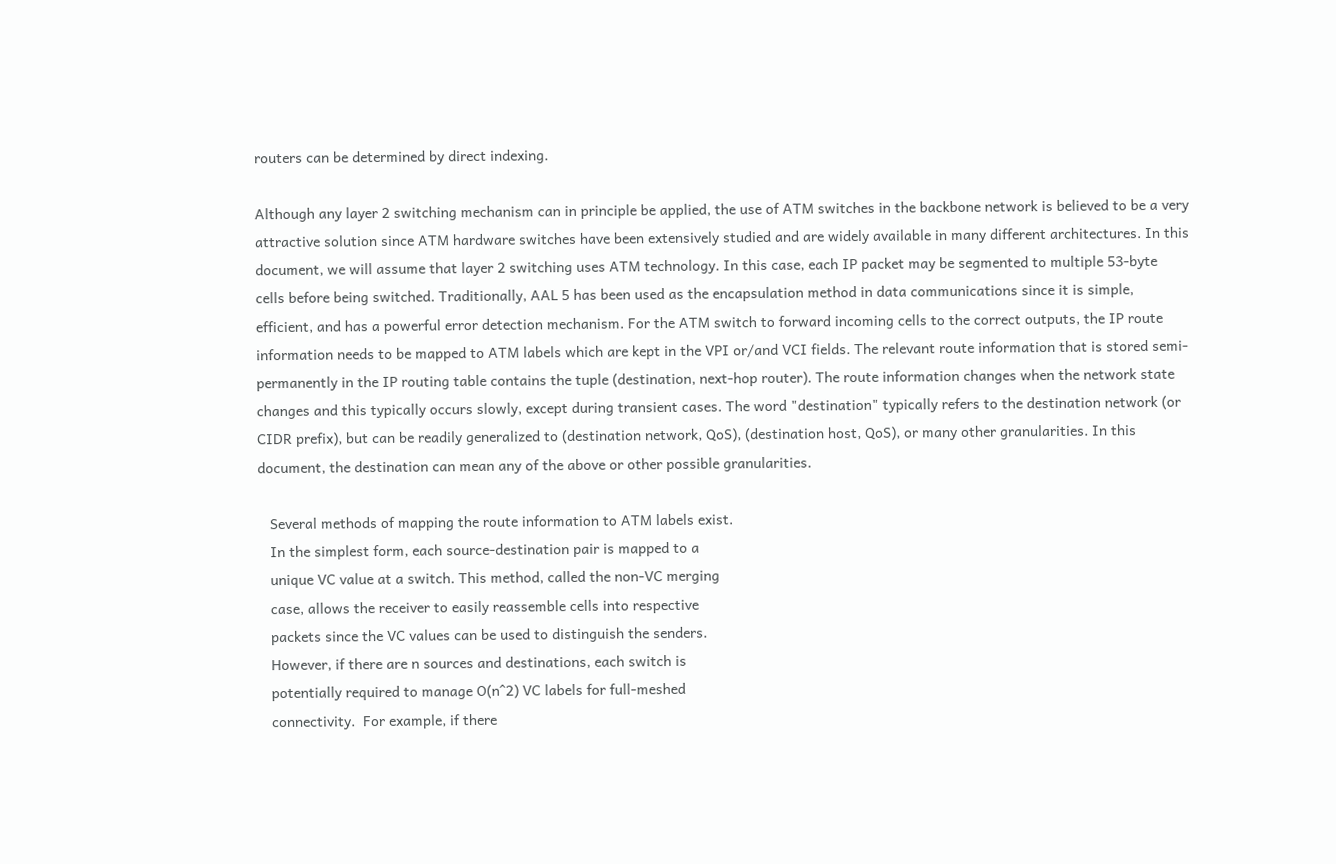routers can be determined by direct indexing.

Although any layer 2 switching mechanism can in principle be applied, the use of ATM switches in the backbone network is believed to be a very attractive solution since ATM hardware switches have been extensively studied and are widely available in many different architectures. In this document, we will assume that layer 2 switching uses ATM technology. In this case, each IP packet may be segmented to multiple 53-byte cells before being switched. Traditionally, AAL 5 has been used as the encapsulation method in data communications since it is simple, efficient, and has a powerful error detection mechanism. For the ATM switch to forward incoming cells to the correct outputs, the IP route information needs to be mapped to ATM labels which are kept in the VPI or/and VCI fields. The relevant route information that is stored semi-permanently in the IP routing table contains the tuple (destination, next-hop router). The route information changes when the network state changes and this typically occurs slowly, except during transient cases. The word "destination" typically refers to the destination network (or CIDR prefix), but can be readily generalized to (destination network, QoS), (destination host, QoS), or many other granularities. In this document, the destination can mean any of the above or other possible granularities.

   Several methods of mapping the route information to ATM labels exist.
   In the simplest form, each source-destination pair is mapped to a
   unique VC value at a switch. This method, called the non-VC merging
   case, allows the receiver to easily reassemble cells into respective
   packets since the VC values can be used to distinguish the senders.
   However, if there are n sources and destinations, each switch is
   potentially required to manage O(n^2) VC labels for full-meshed
   connectivity.  For example, if there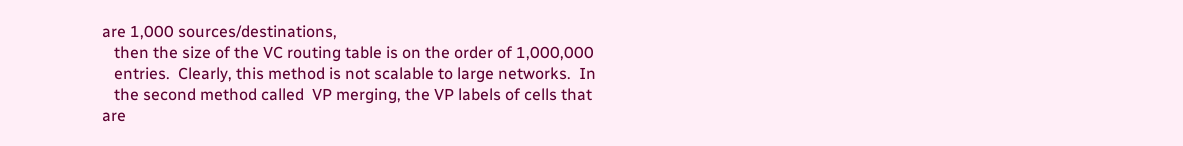are 1,000 sources/destinations,
   then the size of the VC routing table is on the order of 1,000,000
   entries.  Clearly, this method is not scalable to large networks.  In
   the second method called  VP merging, the VP labels of cells that are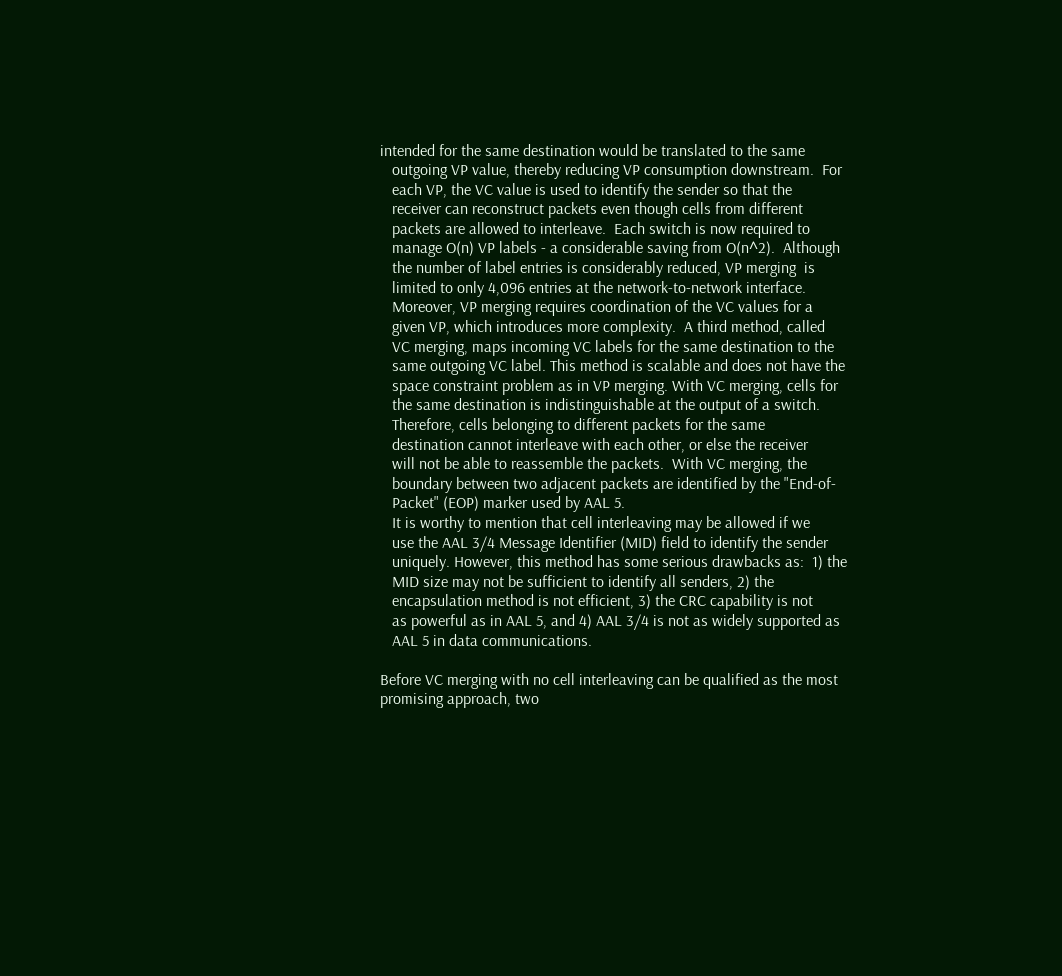intended for the same destination would be translated to the same
   outgoing VP value, thereby reducing VP consumption downstream.  For
   each VP, the VC value is used to identify the sender so that the
   receiver can reconstruct packets even though cells from different
   packets are allowed to interleave.  Each switch is now required to
   manage O(n) VP labels - a considerable saving from O(n^2).  Although
   the number of label entries is considerably reduced, VP merging  is
   limited to only 4,096 entries at the network-to-network interface.
   Moreover, VP merging requires coordination of the VC values for a
   given VP, which introduces more complexity.  A third method, called
   VC merging, maps incoming VC labels for the same destination to the
   same outgoing VC label. This method is scalable and does not have the
   space constraint problem as in VP merging. With VC merging, cells for
   the same destination is indistinguishable at the output of a switch.
   Therefore, cells belonging to different packets for the same
   destination cannot interleave with each other, or else the receiver
   will not be able to reassemble the packets.  With VC merging, the
   boundary between two adjacent packets are identified by the "End-of-
   Packet" (EOP) marker used by AAL 5.
   It is worthy to mention that cell interleaving may be allowed if we
   use the AAL 3/4 Message Identifier (MID) field to identify the sender
   uniquely. However, this method has some serious drawbacks as:  1) the
   MID size may not be sufficient to identify all senders, 2) the
   encapsulation method is not efficient, 3) the CRC capability is not
   as powerful as in AAL 5, and 4) AAL 3/4 is not as widely supported as
   AAL 5 in data communications.

Before VC merging with no cell interleaving can be qualified as the most promising approach, two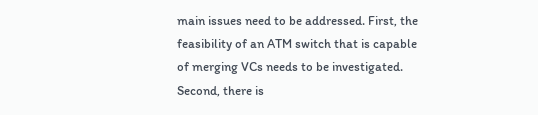main issues need to be addressed. First, the feasibility of an ATM switch that is capable of merging VCs needs to be investigated. Second, there is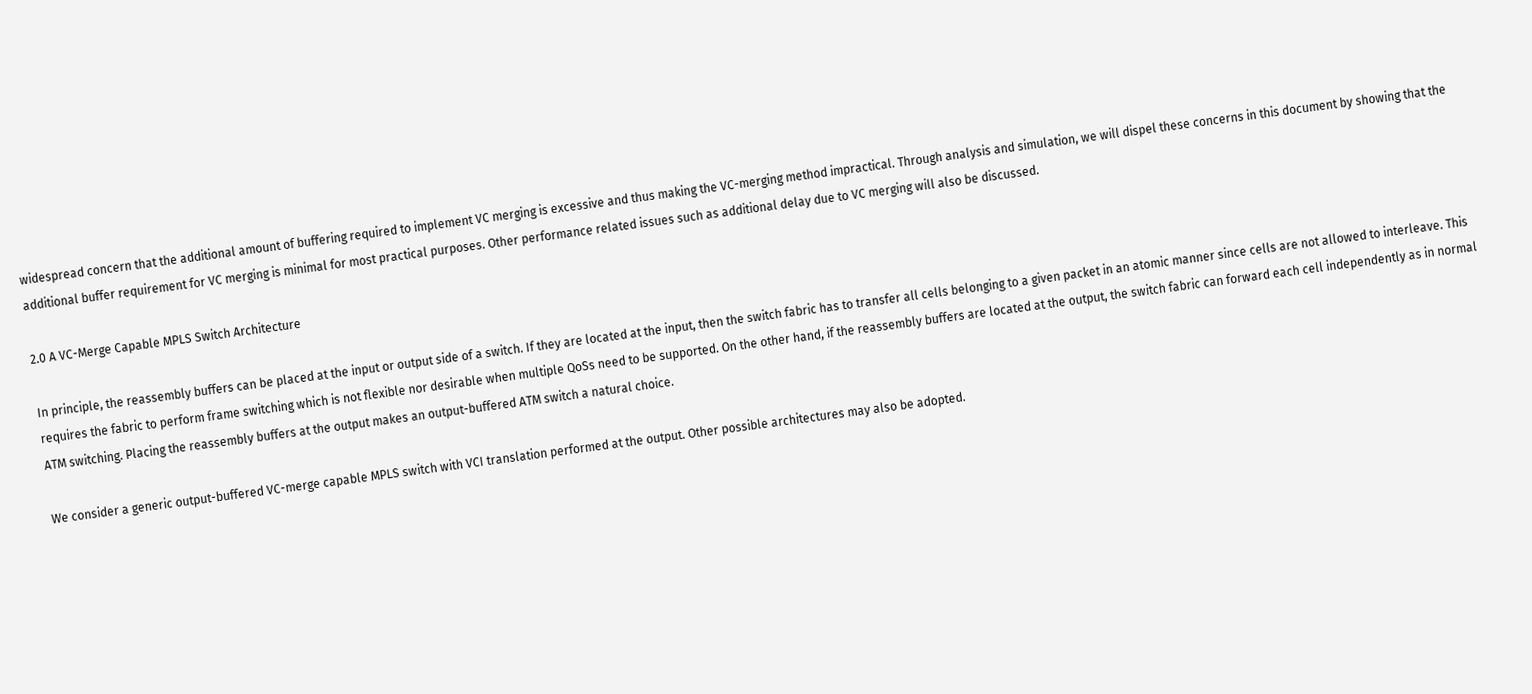widespread concern that the additional amount of buffering required to implement VC merging is excessive and thus making the VC-merging method impractical. Through analysis and simulation, we will dispel these concerns in this document by showing that the additional buffer requirement for VC merging is minimal for most practical purposes. Other performance related issues such as additional delay due to VC merging will also be discussed.

2.0 A VC-Merge Capable MPLS Switch Architecture

In principle, the reassembly buffers can be placed at the input or output side of a switch. If they are located at the input, then the switch fabric has to transfer all cells belonging to a given packet in an atomic manner since cells are not allowed to interleave. This requires the fabric to perform frame switching which is not flexible nor desirable when multiple QoSs need to be supported. On the other hand, if the reassembly buffers are located at the output, the switch fabric can forward each cell independently as in normal ATM switching. Placing the reassembly buffers at the output makes an output-buffered ATM switch a natural choice.

We consider a generic output-buffered VC-merge capable MPLS switch with VCI translation performed at the output. Other possible architectures may also be adopted.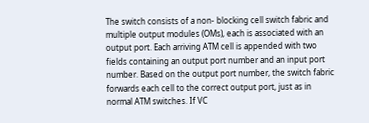The switch consists of a non- blocking cell switch fabric and multiple output modules (OMs), each is associated with an output port. Each arriving ATM cell is appended with two fields containing an output port number and an input port number. Based on the output port number, the switch fabric forwards each cell to the correct output port, just as in normal ATM switches. If VC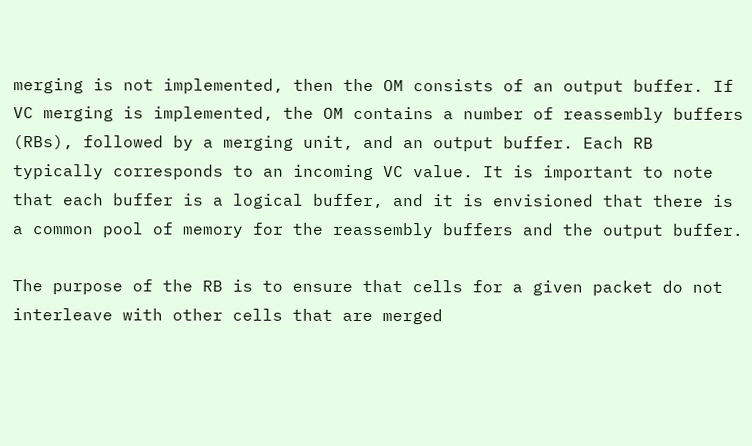merging is not implemented, then the OM consists of an output buffer. If VC merging is implemented, the OM contains a number of reassembly buffers (RBs), followed by a merging unit, and an output buffer. Each RB typically corresponds to an incoming VC value. It is important to note that each buffer is a logical buffer, and it is envisioned that there is a common pool of memory for the reassembly buffers and the output buffer.

The purpose of the RB is to ensure that cells for a given packet do not interleave with other cells that are merged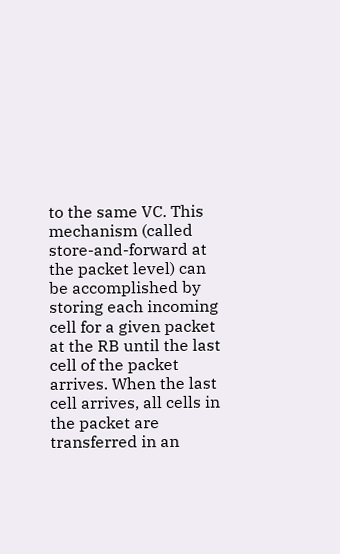to the same VC. This mechanism (called store-and-forward at the packet level) can be accomplished by storing each incoming cell for a given packet at the RB until the last cell of the packet arrives. When the last cell arrives, all cells in the packet are transferred in an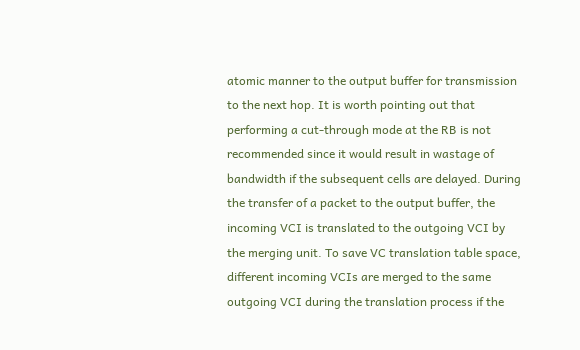atomic manner to the output buffer for transmission to the next hop. It is worth pointing out that performing a cut-through mode at the RB is not recommended since it would result in wastage of bandwidth if the subsequent cells are delayed. During the transfer of a packet to the output buffer, the incoming VCI is translated to the outgoing VCI by the merging unit. To save VC translation table space, different incoming VCIs are merged to the same outgoing VCI during the translation process if the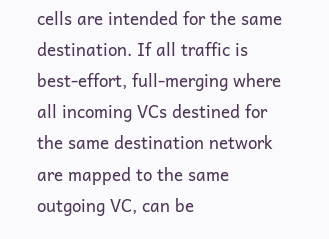cells are intended for the same destination. If all traffic is best-effort, full-merging where all incoming VCs destined for the same destination network are mapped to the same outgoing VC, can be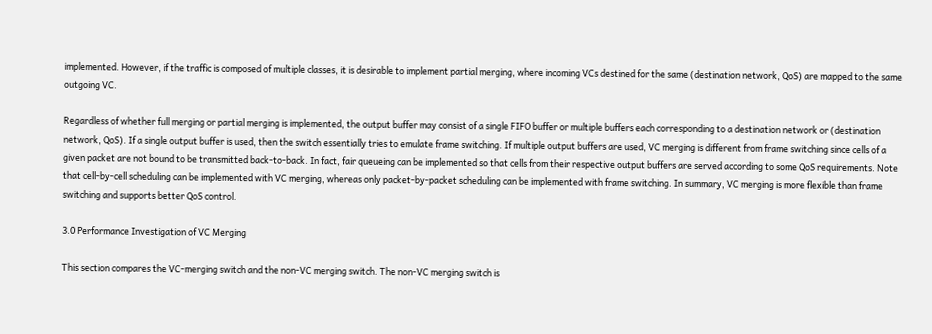implemented. However, if the traffic is composed of multiple classes, it is desirable to implement partial merging, where incoming VCs destined for the same (destination network, QoS) are mapped to the same outgoing VC.

Regardless of whether full merging or partial merging is implemented, the output buffer may consist of a single FIFO buffer or multiple buffers each corresponding to a destination network or (destination network, QoS). If a single output buffer is used, then the switch essentially tries to emulate frame switching. If multiple output buffers are used, VC merging is different from frame switching since cells of a given packet are not bound to be transmitted back-to-back. In fact, fair queueing can be implemented so that cells from their respective output buffers are served according to some QoS requirements. Note that cell-by-cell scheduling can be implemented with VC merging, whereas only packet-by-packet scheduling can be implemented with frame switching. In summary, VC merging is more flexible than frame switching and supports better QoS control.

3.0 Performance Investigation of VC Merging

This section compares the VC-merging switch and the non-VC merging switch. The non-VC merging switch is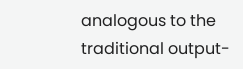analogous to the traditional output-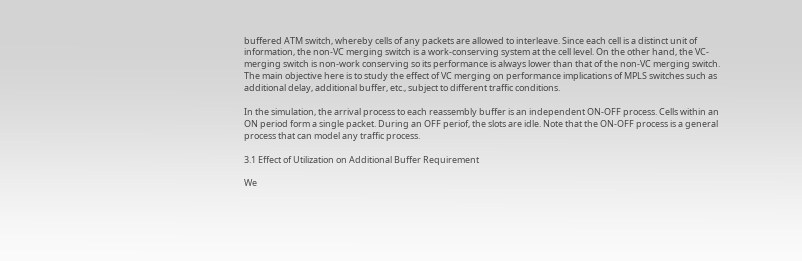buffered ATM switch, whereby cells of any packets are allowed to interleave. Since each cell is a distinct unit of information, the non-VC merging switch is a work-conserving system at the cell level. On the other hand, the VC-merging switch is non-work conserving so its performance is always lower than that of the non-VC merging switch. The main objective here is to study the effect of VC merging on performance implications of MPLS switches such as additional delay, additional buffer, etc., subject to different traffic conditions.

In the simulation, the arrival process to each reassembly buffer is an independent ON-OFF process. Cells within an ON period form a single packet. During an OFF periof, the slots are idle. Note that the ON-OFF process is a general process that can model any traffic process.

3.1 Effect of Utilization on Additional Buffer Requirement

We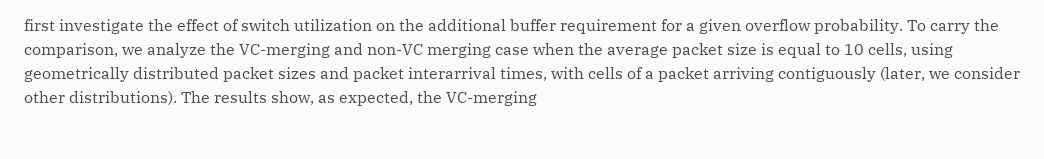first investigate the effect of switch utilization on the additional buffer requirement for a given overflow probability. To carry the comparison, we analyze the VC-merging and non-VC merging case when the average packet size is equal to 10 cells, using geometrically distributed packet sizes and packet interarrival times, with cells of a packet arriving contiguously (later, we consider other distributions). The results show, as expected, the VC-merging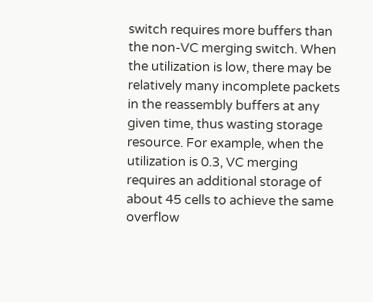switch requires more buffers than the non-VC merging switch. When the utilization is low, there may be relatively many incomplete packets in the reassembly buffers at any given time, thus wasting storage resource. For example, when the utilization is 0.3, VC merging requires an additional storage of about 45 cells to achieve the same overflow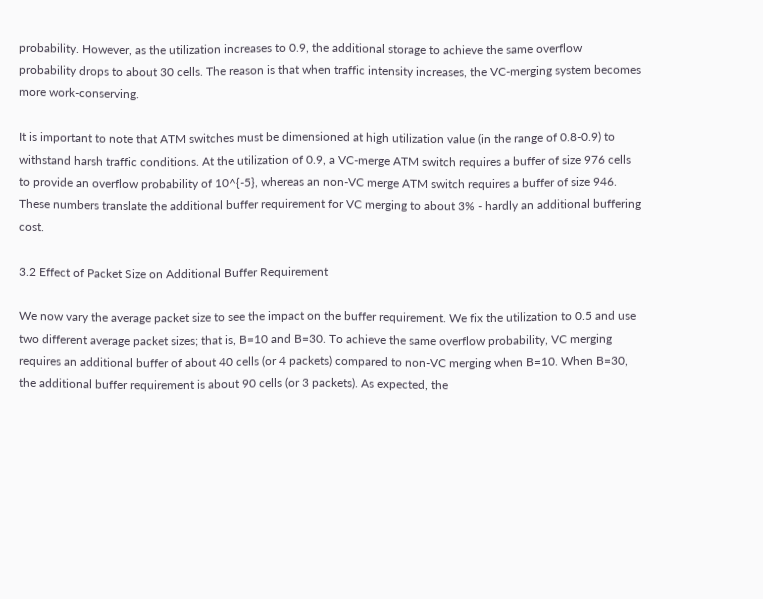probability. However, as the utilization increases to 0.9, the additional storage to achieve the same overflow probability drops to about 30 cells. The reason is that when traffic intensity increases, the VC-merging system becomes more work-conserving.

It is important to note that ATM switches must be dimensioned at high utilization value (in the range of 0.8-0.9) to withstand harsh traffic conditions. At the utilization of 0.9, a VC-merge ATM switch requires a buffer of size 976 cells to provide an overflow probability of 10^{-5}, whereas an non-VC merge ATM switch requires a buffer of size 946. These numbers translate the additional buffer requirement for VC merging to about 3% - hardly an additional buffering cost.

3.2 Effect of Packet Size on Additional Buffer Requirement

We now vary the average packet size to see the impact on the buffer requirement. We fix the utilization to 0.5 and use two different average packet sizes; that is, B=10 and B=30. To achieve the same overflow probability, VC merging requires an additional buffer of about 40 cells (or 4 packets) compared to non-VC merging when B=10. When B=30, the additional buffer requirement is about 90 cells (or 3 packets). As expected, the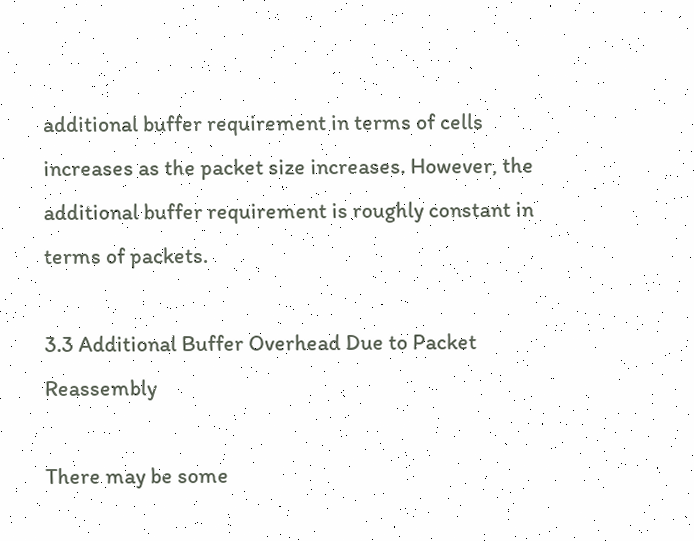additional buffer requirement in terms of cells increases as the packet size increases. However, the additional buffer requirement is roughly constant in terms of packets.

3.3 Additional Buffer Overhead Due to Packet Reassembly

There may be some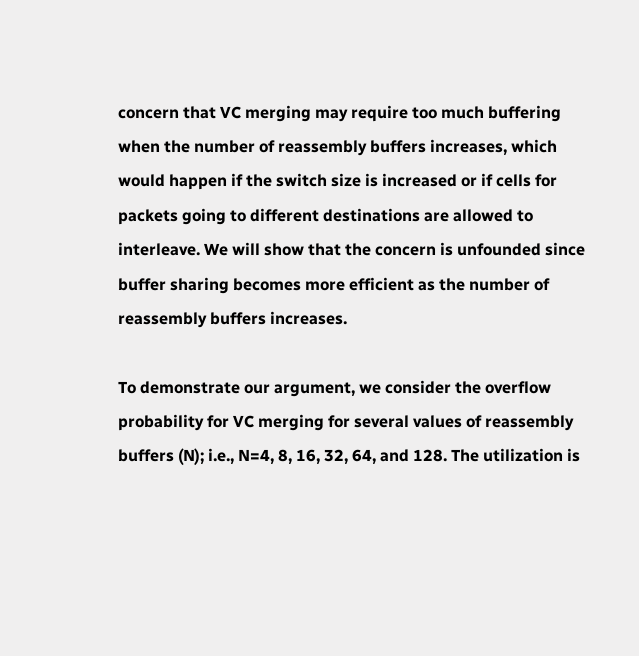concern that VC merging may require too much buffering when the number of reassembly buffers increases, which would happen if the switch size is increased or if cells for packets going to different destinations are allowed to interleave. We will show that the concern is unfounded since buffer sharing becomes more efficient as the number of reassembly buffers increases.

To demonstrate our argument, we consider the overflow probability for VC merging for several values of reassembly buffers (N); i.e., N=4, 8, 16, 32, 64, and 128. The utilization is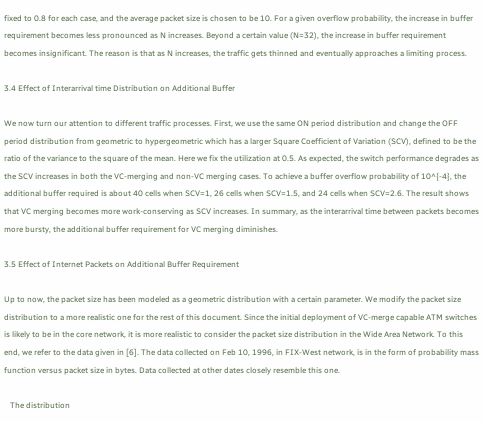fixed to 0.8 for each case, and the average packet size is chosen to be 10. For a given overflow probability, the increase in buffer requirement becomes less pronounced as N increases. Beyond a certain value (N=32), the increase in buffer requirement becomes insignificant. The reason is that as N increases, the traffic gets thinned and eventually approaches a limiting process.

3.4 Effect of Interarrival time Distribution on Additional Buffer

We now turn our attention to different traffic processes. First, we use the same ON period distribution and change the OFF period distribution from geometric to hypergeometric which has a larger Square Coefficient of Variation (SCV), defined to be the ratio of the variance to the square of the mean. Here we fix the utilization at 0.5. As expected, the switch performance degrades as the SCV increases in both the VC-merging and non-VC merging cases. To achieve a buffer overflow probability of 10^{-4}, the additional buffer required is about 40 cells when SCV=1, 26 cells when SCV=1.5, and 24 cells when SCV=2.6. The result shows that VC merging becomes more work-conserving as SCV increases. In summary, as the interarrival time between packets becomes more bursty, the additional buffer requirement for VC merging diminishes.

3.5 Effect of Internet Packets on Additional Buffer Requirement

Up to now, the packet size has been modeled as a geometric distribution with a certain parameter. We modify the packet size distribution to a more realistic one for the rest of this document. Since the initial deployment of VC-merge capable ATM switches is likely to be in the core network, it is more realistic to consider the packet size distribution in the Wide Area Network. To this end, we refer to the data given in [6]. The data collected on Feb 10, 1996, in FIX-West network, is in the form of probability mass function versus packet size in bytes. Data collected at other dates closely resemble this one.

   The distribution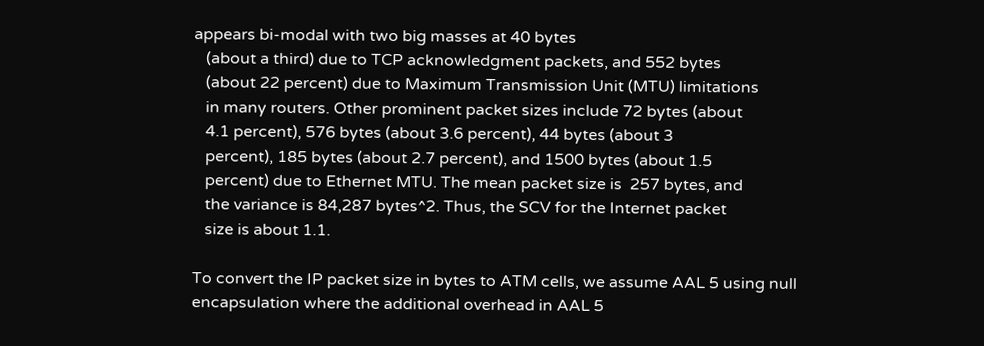appears bi-modal with two big masses at 40 bytes
   (about a third) due to TCP acknowledgment packets, and 552 bytes
   (about 22 percent) due to Maximum Transmission Unit (MTU) limitations
   in many routers. Other prominent packet sizes include 72 bytes (about
   4.1 percent), 576 bytes (about 3.6 percent), 44 bytes (about 3
   percent), 185 bytes (about 2.7 percent), and 1500 bytes (about 1.5
   percent) due to Ethernet MTU. The mean packet size is  257 bytes, and
   the variance is 84,287 bytes^2. Thus, the SCV for the Internet packet
   size is about 1.1.

To convert the IP packet size in bytes to ATM cells, we assume AAL 5 using null encapsulation where the additional overhead in AAL 5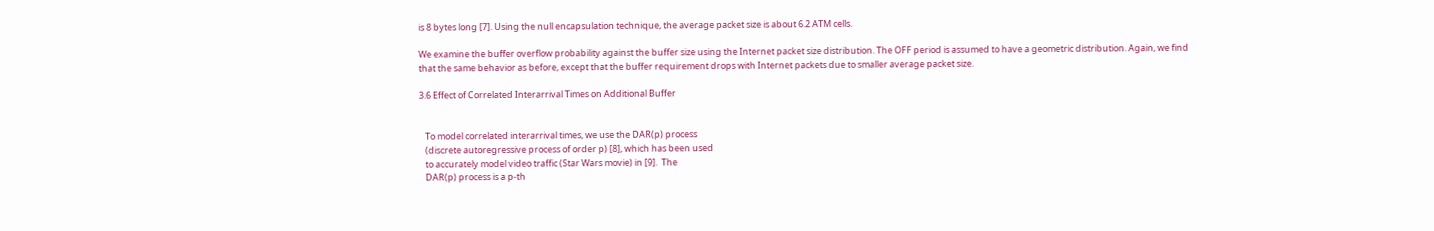is 8 bytes long [7]. Using the null encapsulation technique, the average packet size is about 6.2 ATM cells.

We examine the buffer overflow probability against the buffer size using the Internet packet size distribution. The OFF period is assumed to have a geometric distribution. Again, we find that the same behavior as before, except that the buffer requirement drops with Internet packets due to smaller average packet size.

3.6 Effect of Correlated Interarrival Times on Additional Buffer


   To model correlated interarrival times, we use the DAR(p) process
   (discrete autoregressive process of order p) [8], which has been used
   to accurately model video traffic (Star Wars movie) in [9].  The
   DAR(p) process is a p-th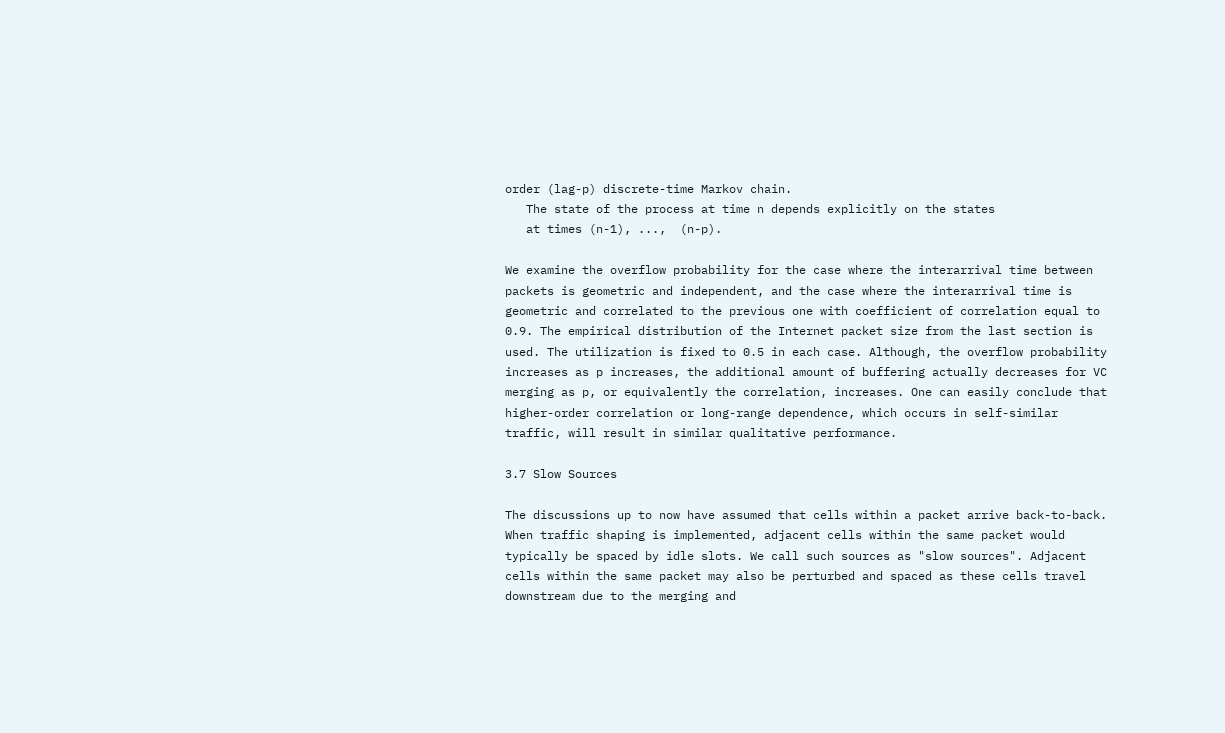order (lag-p) discrete-time Markov chain.
   The state of the process at time n depends explicitly on the states
   at times (n-1), ...,  (n-p).

We examine the overflow probability for the case where the interarrival time between packets is geometric and independent, and the case where the interarrival time is geometric and correlated to the previous one with coefficient of correlation equal to 0.9. The empirical distribution of the Internet packet size from the last section is used. The utilization is fixed to 0.5 in each case. Although, the overflow probability increases as p increases, the additional amount of buffering actually decreases for VC merging as p, or equivalently the correlation, increases. One can easily conclude that higher-order correlation or long-range dependence, which occurs in self-similar traffic, will result in similar qualitative performance.

3.7 Slow Sources

The discussions up to now have assumed that cells within a packet arrive back-to-back. When traffic shaping is implemented, adjacent cells within the same packet would typically be spaced by idle slots. We call such sources as "slow sources". Adjacent cells within the same packet may also be perturbed and spaced as these cells travel downstream due to the merging and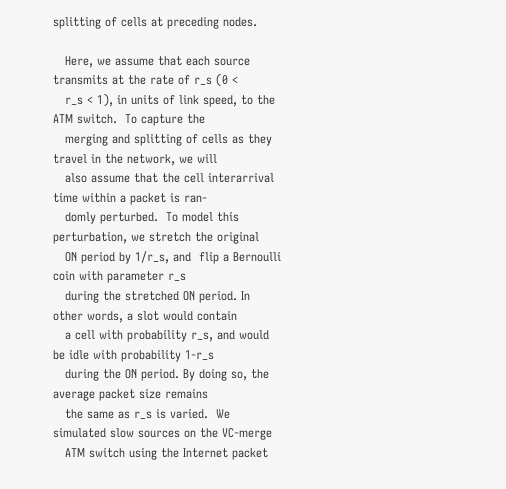splitting of cells at preceding nodes.

   Here, we assume that each source transmits at the rate of r_s (0 <
   r_s < 1), in units of link speed, to the ATM switch.  To capture the
   merging and splitting of cells as they travel in the network, we will
   also assume that the cell interarrival time within a packet is ran-
   domly perturbed.  To model this perturbation, we stretch the original
   ON period by 1/r_s, and  flip a Bernoulli coin with parameter r_s
   during the stretched ON period. In other words, a slot would contain
   a cell with probability r_s, and would be idle with probability 1-r_s
   during the ON period. By doing so, the average packet size remains
   the same as r_s is varied.  We simulated slow sources on the VC-merge
   ATM switch using the Internet packet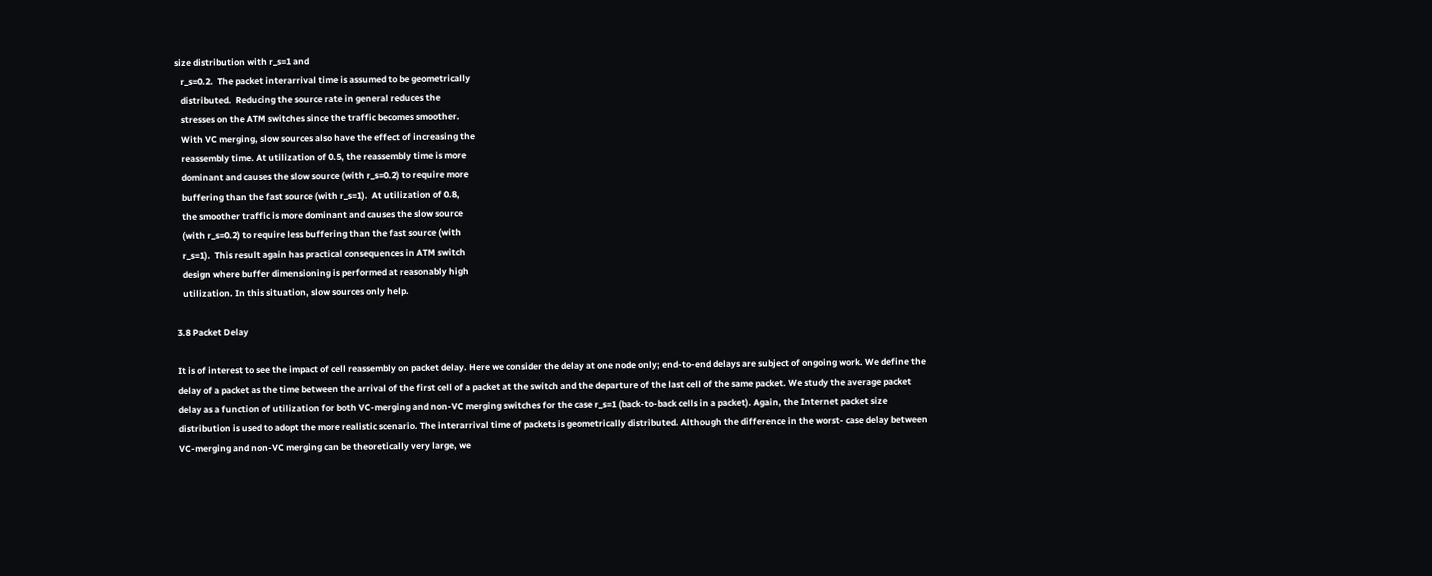size distribution with r_s=1 and
   r_s=0.2.  The packet interarrival time is assumed to be geometrically
   distributed.  Reducing the source rate in general reduces the
   stresses on the ATM switches since the traffic becomes smoother.
   With VC merging, slow sources also have the effect of increasing the
   reassembly time. At utilization of 0.5, the reassembly time is more
   dominant and causes the slow source (with r_s=0.2) to require more
   buffering than the fast source (with r_s=1).  At utilization of 0.8,
   the smoother traffic is more dominant and causes the slow source
   (with r_s=0.2) to require less buffering than the fast source (with
   r_s=1).  This result again has practical consequences in ATM switch
   design where buffer dimensioning is performed at reasonably high
   utilization. In this situation, slow sources only help.

3.8 Packet Delay

It is of interest to see the impact of cell reassembly on packet delay. Here we consider the delay at one node only; end-to-end delays are subject of ongoing work. We define the delay of a packet as the time between the arrival of the first cell of a packet at the switch and the departure of the last cell of the same packet. We study the average packet delay as a function of utilization for both VC-merging and non-VC merging switches for the case r_s=1 (back-to-back cells in a packet). Again, the Internet packet size distribution is used to adopt the more realistic scenario. The interarrival time of packets is geometrically distributed. Although the difference in the worst- case delay between VC-merging and non-VC merging can be theoretically very large, we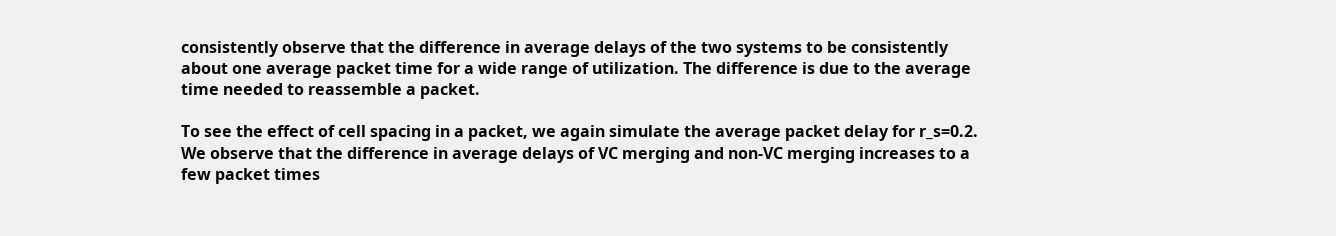consistently observe that the difference in average delays of the two systems to be consistently about one average packet time for a wide range of utilization. The difference is due to the average time needed to reassemble a packet.

To see the effect of cell spacing in a packet, we again simulate the average packet delay for r_s=0.2. We observe that the difference in average delays of VC merging and non-VC merging increases to a few packet times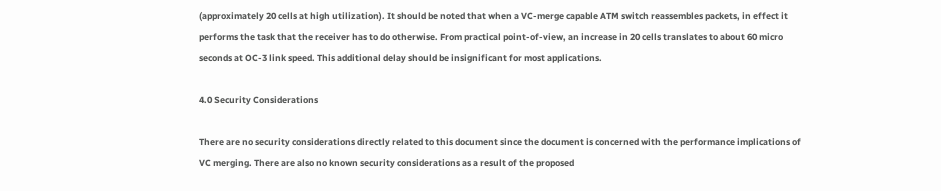(approximately 20 cells at high utilization). It should be noted that when a VC-merge capable ATM switch reassembles packets, in effect it performs the task that the receiver has to do otherwise. From practical point-of-view, an increase in 20 cells translates to about 60 micro seconds at OC-3 link speed. This additional delay should be insignificant for most applications.

4.0 Security Considerations

There are no security considerations directly related to this document since the document is concerned with the performance implications of VC merging. There are also no known security considerations as a result of the proposed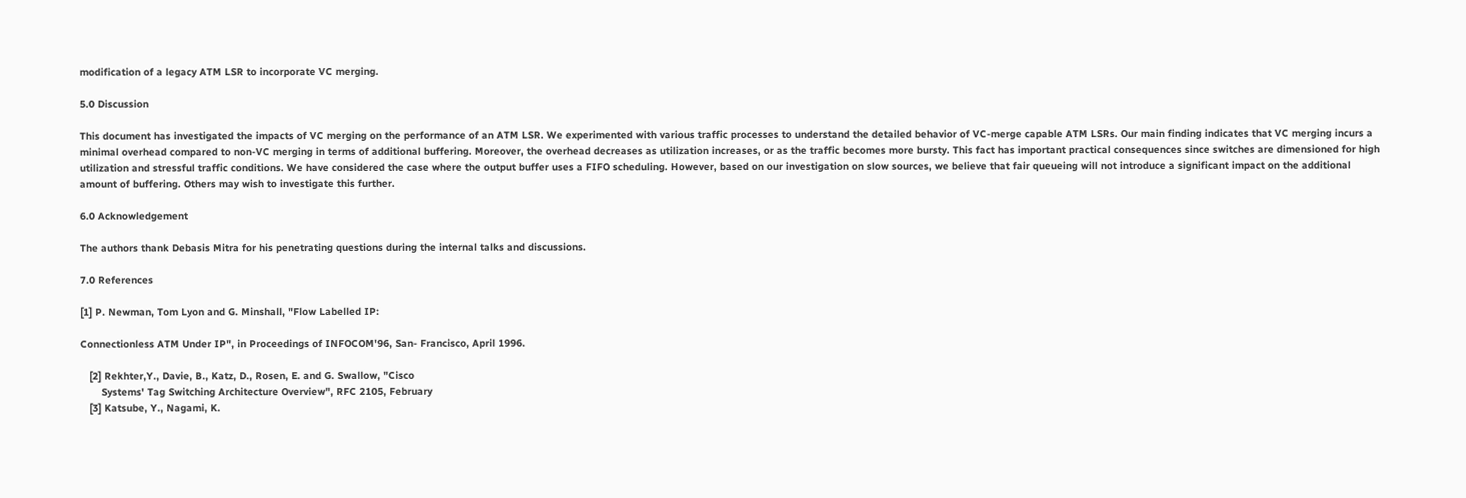modification of a legacy ATM LSR to incorporate VC merging.

5.0 Discussion

This document has investigated the impacts of VC merging on the performance of an ATM LSR. We experimented with various traffic processes to understand the detailed behavior of VC-merge capable ATM LSRs. Our main finding indicates that VC merging incurs a minimal overhead compared to non-VC merging in terms of additional buffering. Moreover, the overhead decreases as utilization increases, or as the traffic becomes more bursty. This fact has important practical consequences since switches are dimensioned for high utilization and stressful traffic conditions. We have considered the case where the output buffer uses a FIFO scheduling. However, based on our investigation on slow sources, we believe that fair queueing will not introduce a significant impact on the additional amount of buffering. Others may wish to investigate this further.

6.0 Acknowledgement

The authors thank Debasis Mitra for his penetrating questions during the internal talks and discussions.

7.0 References

[1] P. Newman, Tom Lyon and G. Minshall, "Flow Labelled IP:

Connectionless ATM Under IP", in Proceedings of INFOCOM'96, San- Francisco, April 1996.

   [2] Rekhter,Y., Davie, B., Katz, D., Rosen, E. and G. Swallow, "Cisco
       Systems' Tag Switching Architecture Overview", RFC 2105, February
   [3] Katsube, Y., Nagami, K.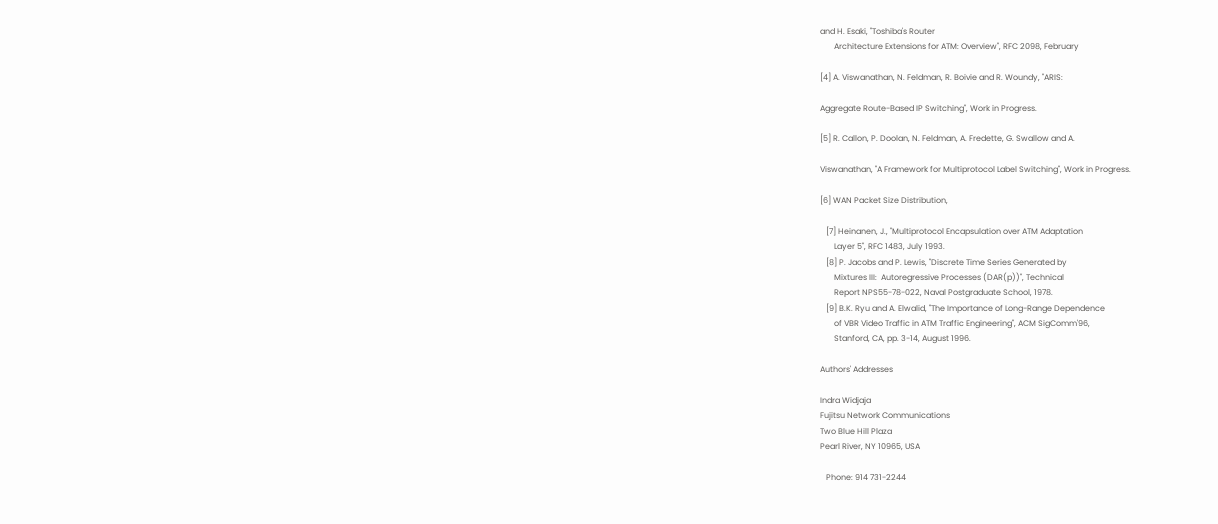and H. Esaki, "Toshiba's Router
       Architecture Extensions for ATM: Overview", RFC 2098, February

[4] A. Viswanathan, N. Feldman, R. Boivie and R. Woundy, "ARIS:

Aggregate Route-Based IP Switching", Work in Progress.

[5] R. Callon, P. Doolan, N. Feldman, A. Fredette, G. Swallow and A.

Viswanathan, "A Framework for Multiprotocol Label Switching", Work in Progress.

[6] WAN Packet Size Distribution,

   [7] Heinanen, J., "Multiprotocol Encapsulation over ATM Adaptation
       Layer 5", RFC 1483, July 1993.
   [8] P. Jacobs and P. Lewis, "Discrete Time Series Generated by
       Mixtures III:  Autoregressive Processes (DAR(p))", Technical
       Report NPS55-78-022, Naval Postgraduate School, 1978.
   [9] B.K. Ryu and A. Elwalid, "The Importance of Long-Range Dependence
       of VBR Video Traffic in ATM Traffic Engineering", ACM SigComm'96,
       Stanford, CA, pp. 3-14, August 1996.

Authors' Addresses

Indra Widjaja
Fujitsu Network Communications
Two Blue Hill Plaza
Pearl River, NY 10965, USA

   Phone: 914 731-2244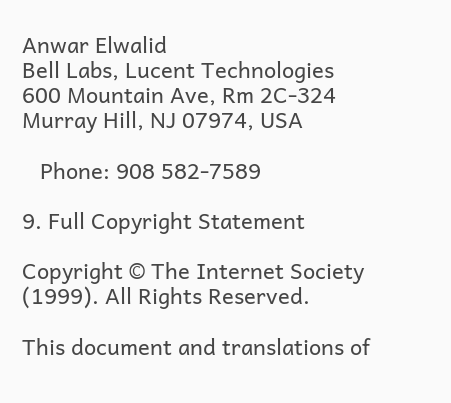Anwar Elwalid
Bell Labs, Lucent Technologies
600 Mountain Ave, Rm 2C-324
Murray Hill, NJ 07974, USA

   Phone: 908 582-7589

9. Full Copyright Statement

Copyright © The Internet Society (1999). All Rights Reserved.

This document and translations of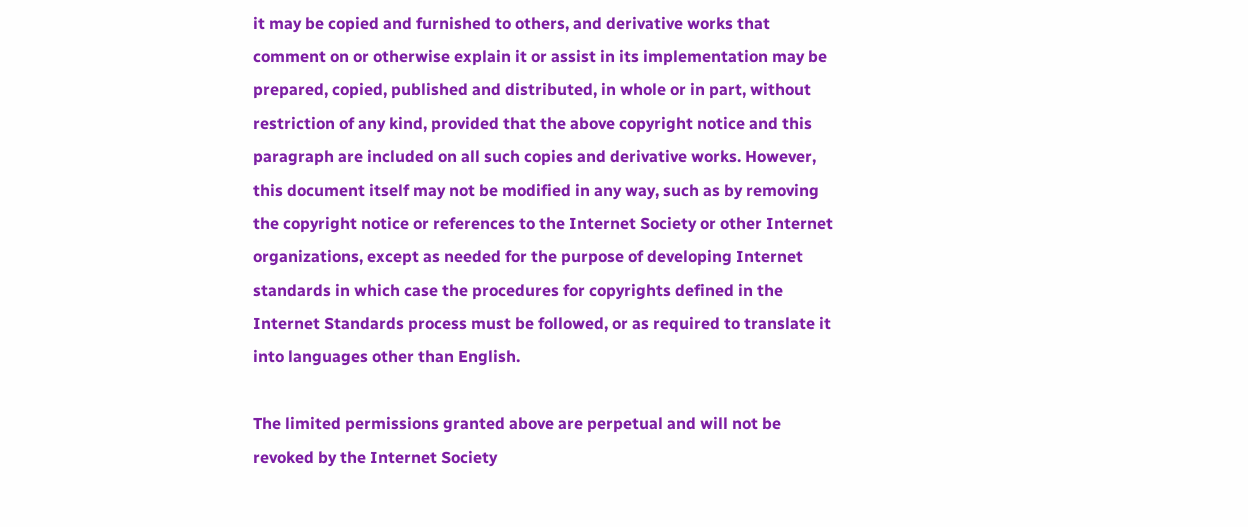it may be copied and furnished to others, and derivative works that comment on or otherwise explain it or assist in its implementation may be prepared, copied, published and distributed, in whole or in part, without restriction of any kind, provided that the above copyright notice and this paragraph are included on all such copies and derivative works. However, this document itself may not be modified in any way, such as by removing the copyright notice or references to the Internet Society or other Internet organizations, except as needed for the purpose of developing Internet standards in which case the procedures for copyrights defined in the Internet Standards process must be followed, or as required to translate it into languages other than English.

The limited permissions granted above are perpetual and will not be revoked by the Internet Society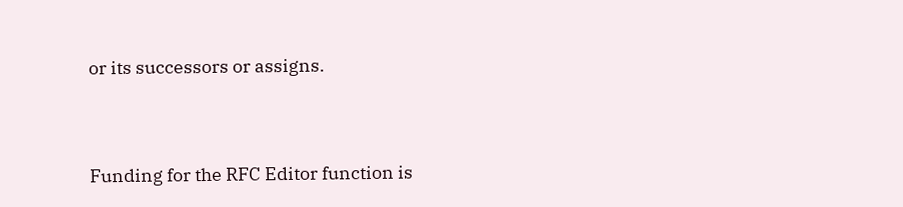or its successors or assigns.



Funding for the RFC Editor function is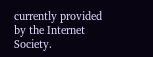currently provided by the Internet Society.